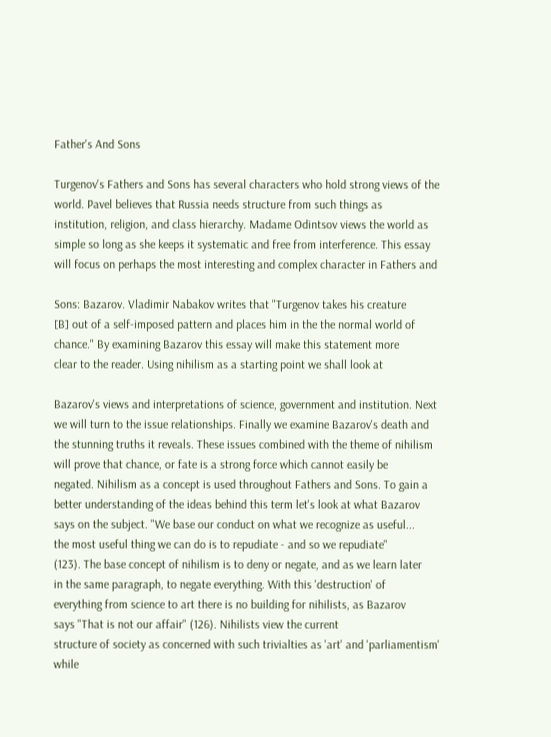Father's And Sons

Turgenov's Fathers and Sons has several characters who hold strong views of the
world. Pavel believes that Russia needs structure from such things as
institution, religion, and class hierarchy. Madame Odintsov views the world as
simple so long as she keeps it systematic and free from interference. This essay
will focus on perhaps the most interesting and complex character in Fathers and

Sons: Bazarov. Vladimir Nabakov writes that "Turgenov takes his creature
[B] out of a self-imposed pattern and places him in the the normal world of
chance." By examining Bazarov this essay will make this statement more
clear to the reader. Using nihilism as a starting point we shall look at

Bazarov's views and interpretations of science, government and institution. Next
we will turn to the issue relationships. Finally we examine Bazarov's death and
the stunning truths it reveals. These issues combined with the theme of nihilism
will prove that chance, or fate is a strong force which cannot easily be
negated. Nihilism as a concept is used throughout Fathers and Sons. To gain a
better understanding of the ideas behind this term let's look at what Bazarov
says on the subject. "We base our conduct on what we recognize as useful...
the most useful thing we can do is to repudiate - and so we repudiate"
(123). The base concept of nihilism is to deny or negate, and as we learn later
in the same paragraph, to negate everything. With this 'destruction' of
everything from science to art there is no building for nihilists, as Bazarov
says "That is not our affair" (126). Nihilists view the current
structure of society as concerned with such trivialties as 'art' and 'parliamentism'
while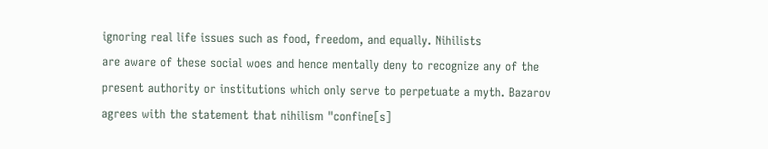ignoring real life issues such as food, freedom, and equally. Nihilists
are aware of these social woes and hence mentally deny to recognize any of the
present authority or institutions which only serve to perpetuate a myth. Bazarov
agrees with the statement that nihilism "confine[s]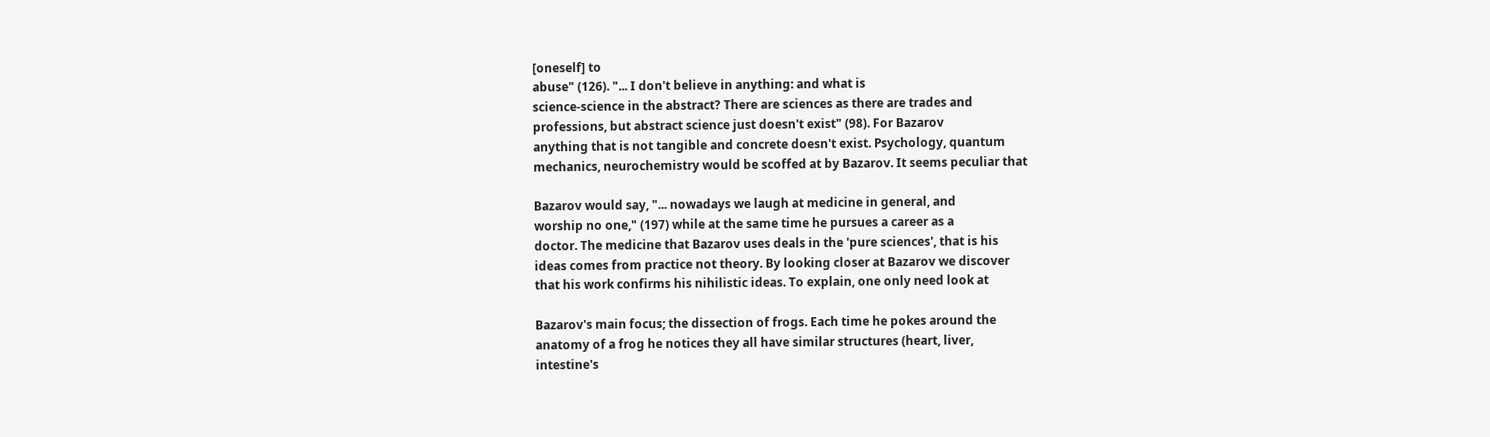[oneself] to
abuse" (126). "... I don't believe in anything: and what is
science-science in the abstract? There are sciences as there are trades and
professions, but abstract science just doesn't exist" (98). For Bazarov
anything that is not tangible and concrete doesn't exist. Psychology, quantum
mechanics, neurochemistry would be scoffed at by Bazarov. It seems peculiar that

Bazarov would say, "... nowadays we laugh at medicine in general, and
worship no one," (197) while at the same time he pursues a career as a
doctor. The medicine that Bazarov uses deals in the 'pure sciences', that is his
ideas comes from practice not theory. By looking closer at Bazarov we discover
that his work confirms his nihilistic ideas. To explain, one only need look at

Bazarov's main focus; the dissection of frogs. Each time he pokes around the
anatomy of a frog he notices they all have similar structures (heart, liver,
intestine's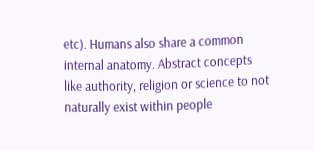etc). Humans also share a common internal anatomy. Abstract concepts
like authority, religion or science to not naturally exist within people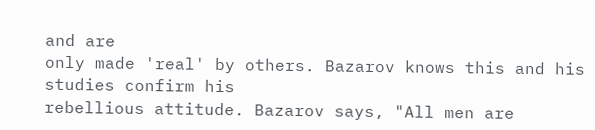and are
only made 'real' by others. Bazarov knows this and his studies confirm his
rebellious attitude. Bazarov says, "All men are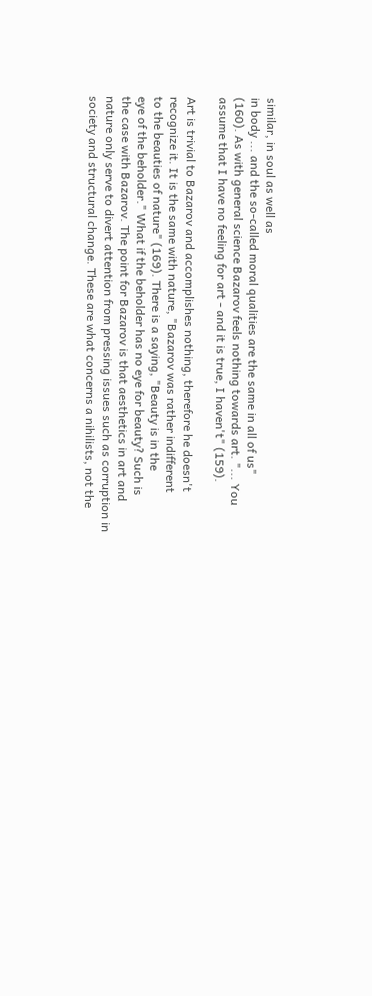similar, in soul as well as
in body ... and the so-called moral qualities are the same in all of us"
(160). As with general science Bazarov feels nothing towards art. "... You
assume that I have no feeling for art - and it is true, I haven't" (159).

Art is trivial to Bazarov and accomplishes nothing, therefore he doesn't
recognize it. It is the same with nature, "Bazarov was rather indifferent
to the beauties of nature" (169). There is a saying, "Beauty is in the
eye of the beholder." What if the beholder has no eye for beauty? Such is
the case with Bazarov. The point for Bazarov is that aesthetics in art and
nature only serve to divert attention from pressing issues such as corruption in
society and structural change. These are what concerns a nihilists, not the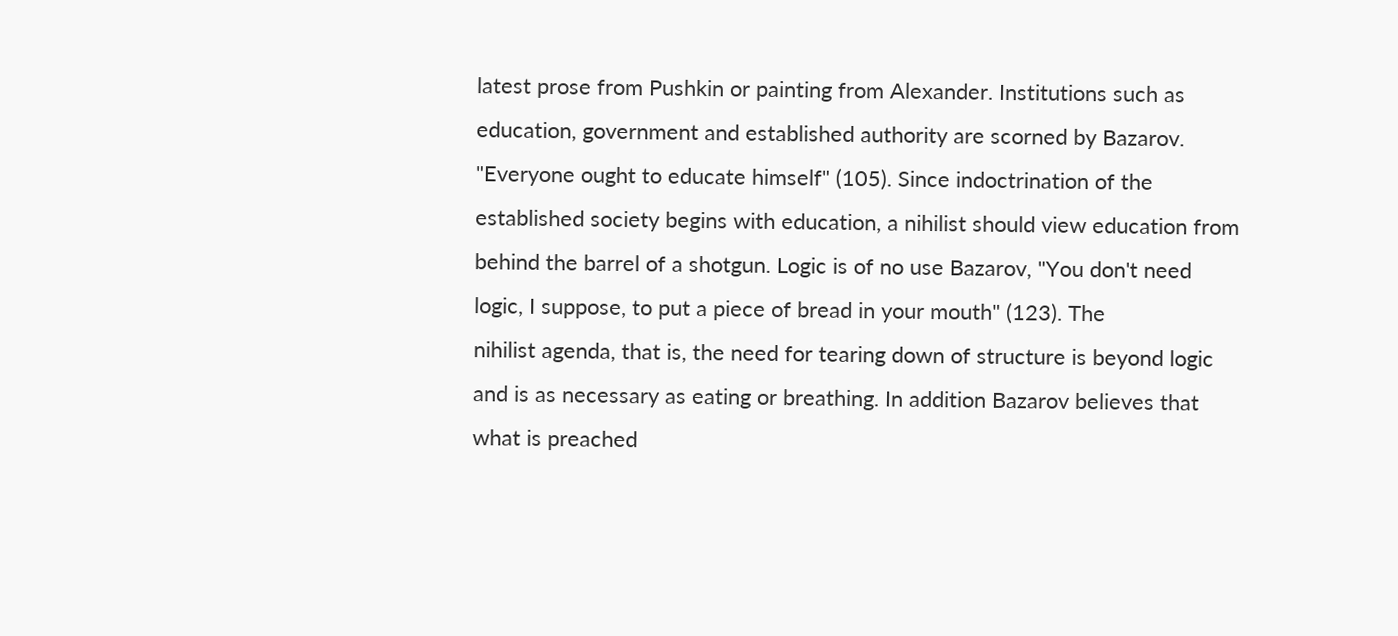latest prose from Pushkin or painting from Alexander. Institutions such as
education, government and established authority are scorned by Bazarov.
"Everyone ought to educate himself" (105). Since indoctrination of the
established society begins with education, a nihilist should view education from
behind the barrel of a shotgun. Logic is of no use Bazarov, "You don't need
logic, I suppose, to put a piece of bread in your mouth" (123). The
nihilist agenda, that is, the need for tearing down of structure is beyond logic
and is as necessary as eating or breathing. In addition Bazarov believes that
what is preached